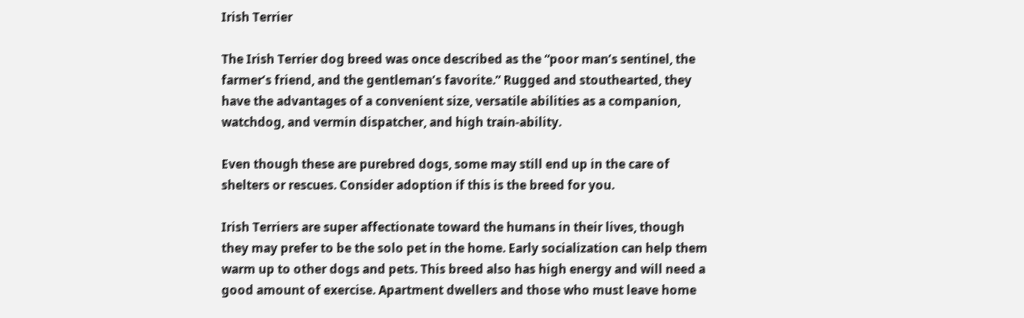Irish Terrier

The Irish Terrier dog breed was once described as the “poor man’s sentinel, the farmer’s friend, and the gentleman’s favorite.” Rugged and stouthearted, they have the advantages of a convenient size, versatile abilities as a companion, watchdog, and vermin dispatcher, and high train-ability.

Even though these are purebred dogs, some may still end up in the care of shelters or rescues. Consider adoption if this is the breed for you.

Irish Terriers are super affectionate toward the humans in their lives, though they may prefer to be the solo pet in the home. Early socialization can help them warm up to other dogs and pets. This breed also has high energy and will need a good amount of exercise. Apartment dwellers and those who must leave home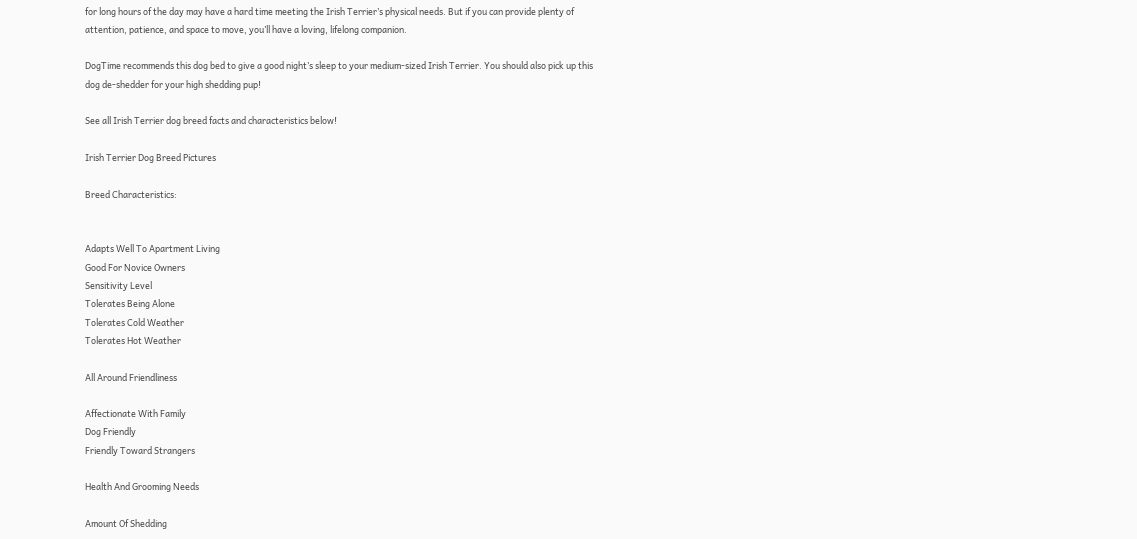for long hours of the day may have a hard time meeting the Irish Terrier’s physical needs. But if you can provide plenty of attention, patience, and space to move, you’ll have a loving, lifelong companion.

DogTime recommends this dog bed to give a good night’s sleep to your medium-sized Irish Terrier. You should also pick up this dog de-shedder for your high shedding pup!

See all Irish Terrier dog breed facts and characteristics below!

Irish Terrier Dog Breed Pictures

Breed Characteristics:


Adapts Well To Apartment Living
Good For Novice Owners
Sensitivity Level
Tolerates Being Alone
Tolerates Cold Weather
Tolerates Hot Weather

All Around Friendliness

Affectionate With Family
Dog Friendly
Friendly Toward Strangers

Health And Grooming Needs

Amount Of Shedding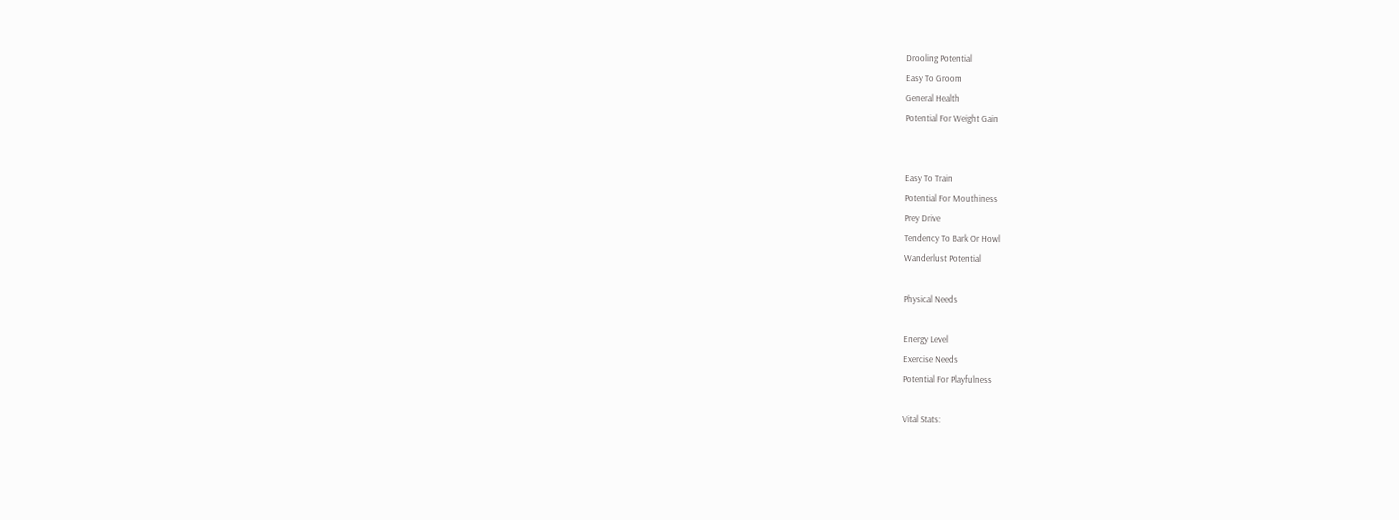Drooling Potential
Easy To Groom
General Health
Potential For Weight Gain


Easy To Train
Potential For Mouthiness
Prey Drive
Tendency To Bark Or Howl
Wanderlust Potential

Physical Needs

Energy Level
Exercise Needs
Potential For Playfulness

Vital Stats: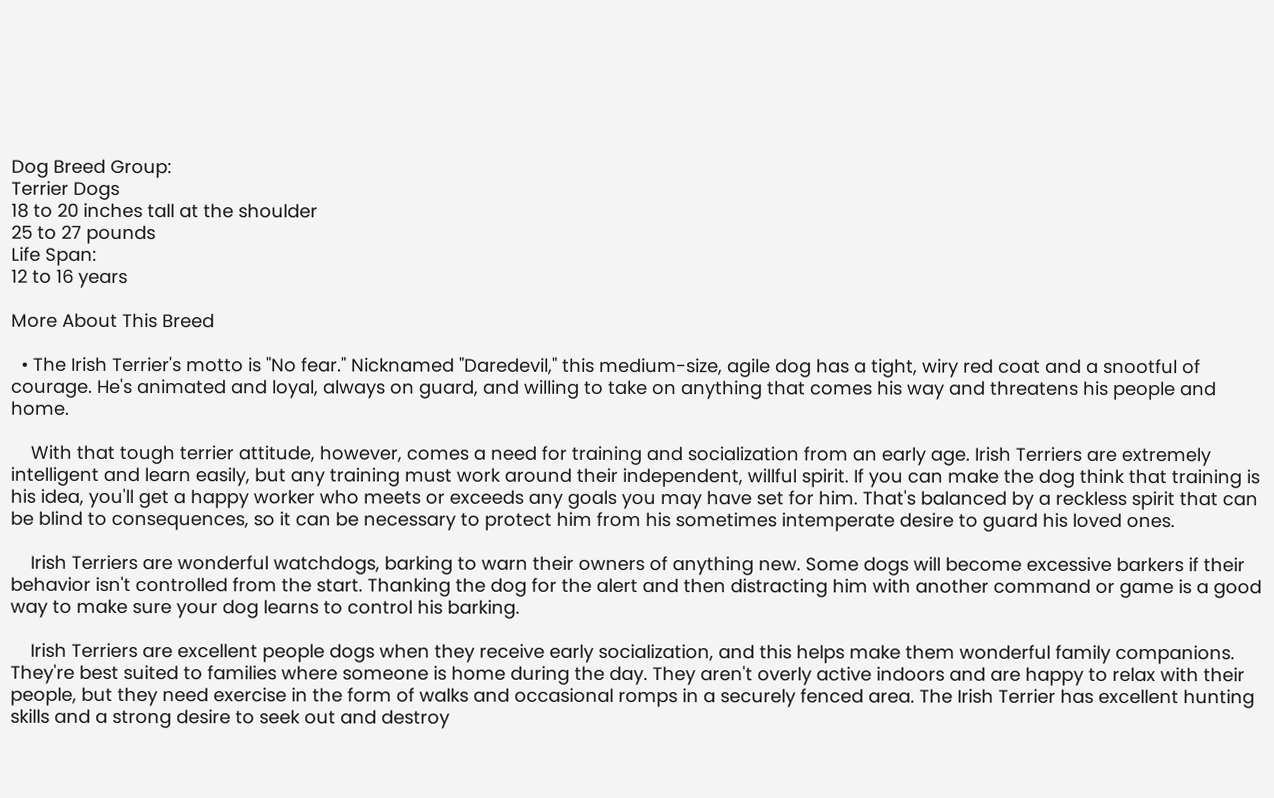Dog Breed Group:
Terrier Dogs
18 to 20 inches tall at the shoulder
25 to 27 pounds
Life Span:
12 to 16 years

More About This Breed

  • The Irish Terrier's motto is "No fear." Nicknamed "Daredevil," this medium-size, agile dog has a tight, wiry red coat and a snootful of courage. He's animated and loyal, always on guard, and willing to take on anything that comes his way and threatens his people and home.

    With that tough terrier attitude, however, comes a need for training and socialization from an early age. Irish Terriers are extremely intelligent and learn easily, but any training must work around their independent, willful spirit. If you can make the dog think that training is his idea, you'll get a happy worker who meets or exceeds any goals you may have set for him. That's balanced by a reckless spirit that can be blind to consequences, so it can be necessary to protect him from his sometimes intemperate desire to guard his loved ones.

    Irish Terriers are wonderful watchdogs, barking to warn their owners of anything new. Some dogs will become excessive barkers if their behavior isn't controlled from the start. Thanking the dog for the alert and then distracting him with another command or game is a good way to make sure your dog learns to control his barking.

    Irish Terriers are excellent people dogs when they receive early socialization, and this helps make them wonderful family companions. They're best suited to families where someone is home during the day. They aren't overly active indoors and are happy to relax with their people, but they need exercise in the form of walks and occasional romps in a securely fenced area. The Irish Terrier has excellent hunting skills and a strong desire to seek out and destroy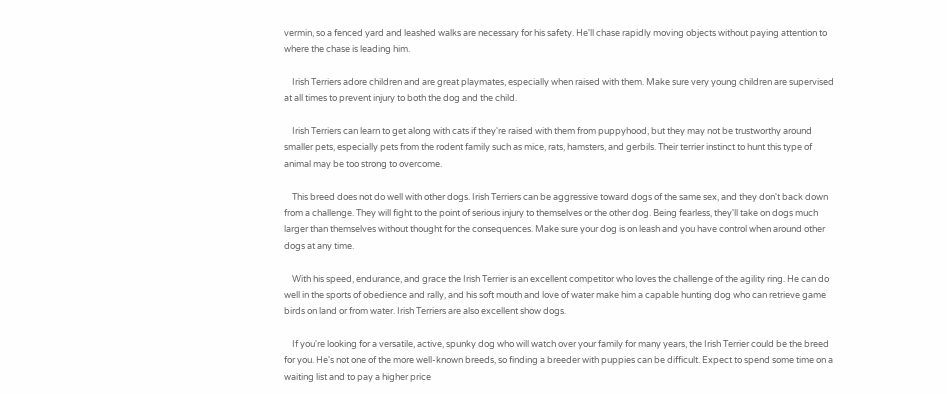vermin, so a fenced yard and leashed walks are necessary for his safety. He'll chase rapidly moving objects without paying attention to where the chase is leading him.

    Irish Terriers adore children and are great playmates, especially when raised with them. Make sure very young children are supervised at all times to prevent injury to both the dog and the child.

    Irish Terriers can learn to get along with cats if they're raised with them from puppyhood, but they may not be trustworthy around smaller pets, especially pets from the rodent family such as mice, rats, hamsters, and gerbils. Their terrier instinct to hunt this type of animal may be too strong to overcome.

    This breed does not do well with other dogs. Irish Terriers can be aggressive toward dogs of the same sex, and they don't back down from a challenge. They will fight to the point of serious injury to themselves or the other dog. Being fearless, they'll take on dogs much larger than themselves without thought for the consequences. Make sure your dog is on leash and you have control when around other dogs at any time.

    With his speed, endurance, and grace the Irish Terrier is an excellent competitor who loves the challenge of the agility ring. He can do well in the sports of obedience and rally, and his soft mouth and love of water make him a capable hunting dog who can retrieve game birds on land or from water. Irish Terriers are also excellent show dogs.

    If you're looking for a versatile, active, spunky dog who will watch over your family for many years, the Irish Terrier could be the breed for you. He's not one of the more well-known breeds, so finding a breeder with puppies can be difficult. Expect to spend some time on a waiting list and to pay a higher price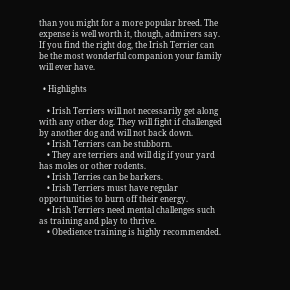than you might for a more popular breed. The expense is well worth it, though, admirers say. If you find the right dog, the Irish Terrier can be the most wonderful companion your family will ever have.

  • Highlights

    • Irish Terriers will not necessarily get along with any other dog. They will fight if challenged by another dog and will not back down.
    • Irish Terriers can be stubborn.
    • They are terriers and will dig if your yard has moles or other rodents.
    • Irish Terries can be barkers.
    • Irish Terriers must have regular opportunities to burn off their energy.
    • Irish Terriers need mental challenges such as training and play to thrive.
    • Obedience training is highly recommended.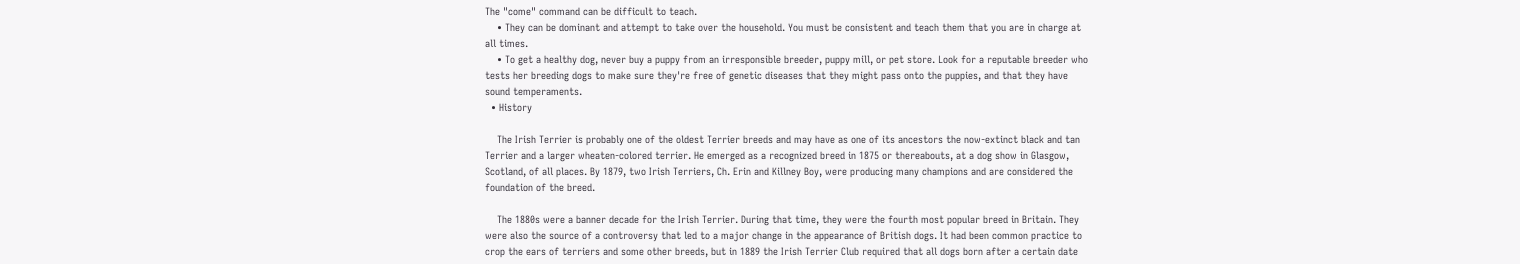The "come" command can be difficult to teach.
    • They can be dominant and attempt to take over the household. You must be consistent and teach them that you are in charge at all times.
    • To get a healthy dog, never buy a puppy from an irresponsible breeder, puppy mill, or pet store. Look for a reputable breeder who tests her breeding dogs to make sure they're free of genetic diseases that they might pass onto the puppies, and that they have sound temperaments.
  • History

    The Irish Terrier is probably one of the oldest Terrier breeds and may have as one of its ancestors the now-extinct black and tan Terrier and a larger wheaten-colored terrier. He emerged as a recognized breed in 1875 or thereabouts, at a dog show in Glasgow, Scotland, of all places. By 1879, two Irish Terriers, Ch. Erin and Killney Boy, were producing many champions and are considered the foundation of the breed.

    The 1880s were a banner decade for the Irish Terrier. During that time, they were the fourth most popular breed in Britain. They were also the source of a controversy that led to a major change in the appearance of British dogs. It had been common practice to crop the ears of terriers and some other breeds, but in 1889 the Irish Terrier Club required that all dogs born after a certain date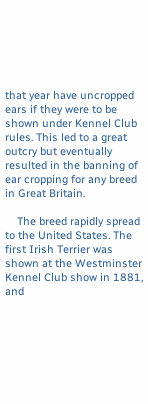that year have uncropped ears if they were to be shown under Kennel Club rules. This led to a great outcry but eventually resulted in the banning of ear cropping for any breed in Great Britain.

    The breed rapidly spread to the United States. The first Irish Terrier was shown at the Westminster Kennel Club show in 1881, and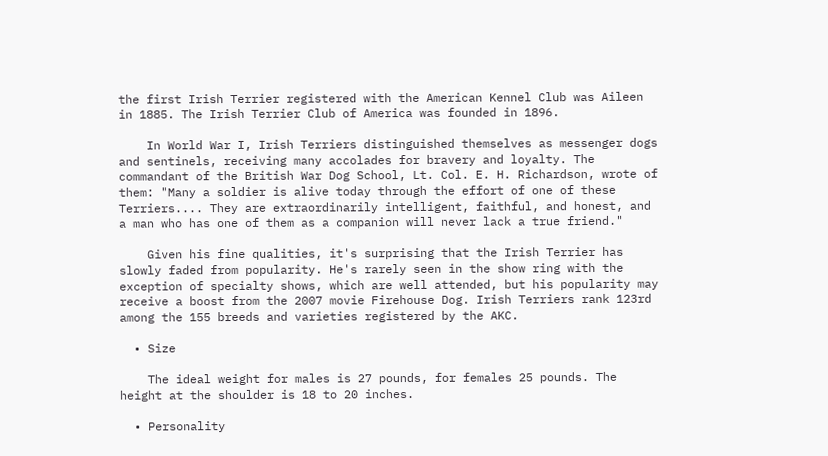the first Irish Terrier registered with the American Kennel Club was Aileen in 1885. The Irish Terrier Club of America was founded in 1896.

    In World War I, Irish Terriers distinguished themselves as messenger dogs and sentinels, receiving many accolades for bravery and loyalty. The commandant of the British War Dog School, Lt. Col. E. H. Richardson, wrote of them: "Many a soldier is alive today through the effort of one of these Terriers.... They are extraordinarily intelligent, faithful, and honest, and a man who has one of them as a companion will never lack a true friend."

    Given his fine qualities, it's surprising that the Irish Terrier has slowly faded from popularity. He's rarely seen in the show ring with the exception of specialty shows, which are well attended, but his popularity may receive a boost from the 2007 movie Firehouse Dog. Irish Terriers rank 123rd among the 155 breeds and varieties registered by the AKC.

  • Size

    The ideal weight for males is 27 pounds, for females 25 pounds. The height at the shoulder is 18 to 20 inches.

  • Personality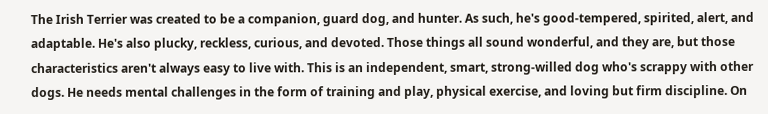The Irish Terrier was created to be a companion, guard dog, and hunter. As such, he's good-tempered, spirited, alert, and adaptable. He's also plucky, reckless, curious, and devoted. Those things all sound wonderful, and they are, but those characteristics aren't always easy to live with. This is an independent, smart, strong-willed dog who's scrappy with other dogs. He needs mental challenges in the form of training and play, physical exercise, and loving but firm discipline. On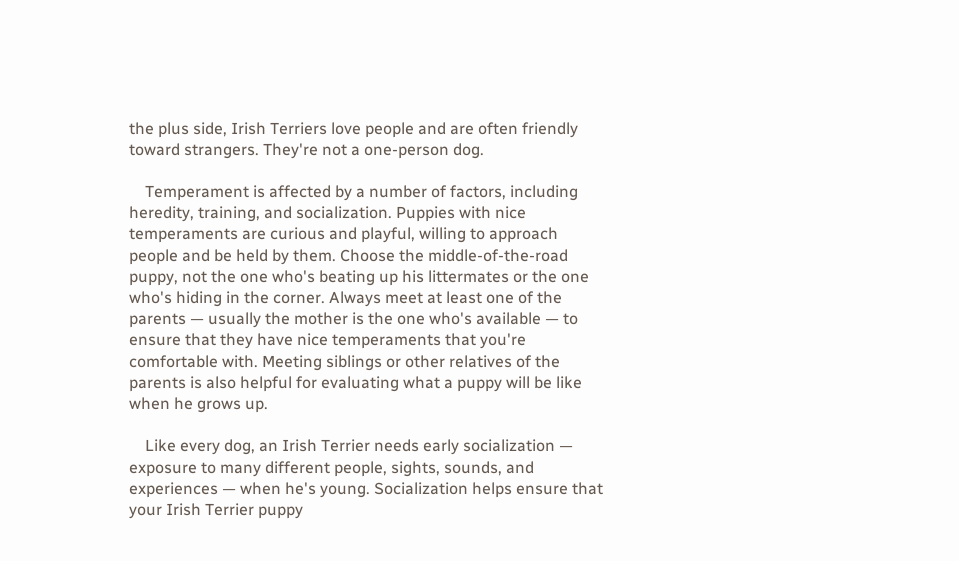the plus side, Irish Terriers love people and are often friendly toward strangers. They're not a one-person dog.

    Temperament is affected by a number of factors, including heredity, training, and socialization. Puppies with nice temperaments are curious and playful, willing to approach people and be held by them. Choose the middle-of-the-road puppy, not the one who's beating up his littermates or the one who's hiding in the corner. Always meet at least one of the parents — usually the mother is the one who's available — to ensure that they have nice temperaments that you're comfortable with. Meeting siblings or other relatives of the parents is also helpful for evaluating what a puppy will be like when he grows up.

    Like every dog, an Irish Terrier needs early socialization — exposure to many different people, sights, sounds, and experiences — when he's young. Socialization helps ensure that your Irish Terrier puppy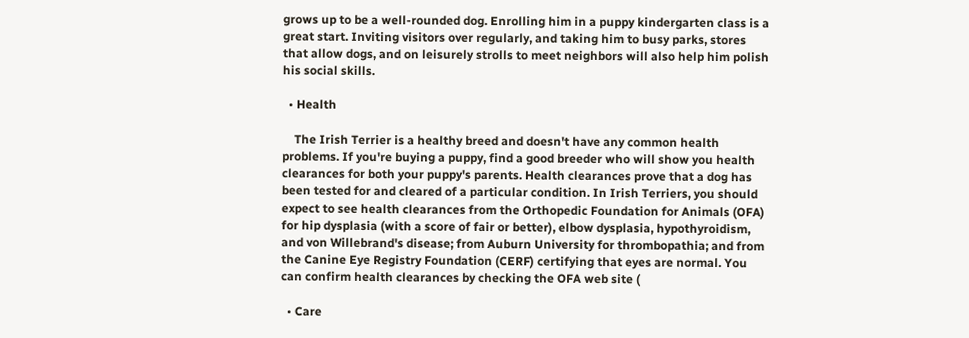grows up to be a well-rounded dog. Enrolling him in a puppy kindergarten class is a great start. Inviting visitors over regularly, and taking him to busy parks, stores that allow dogs, and on leisurely strolls to meet neighbors will also help him polish his social skills.

  • Health

    The Irish Terrier is a healthy breed and doesn't have any common health problems. If you're buying a puppy, find a good breeder who will show you health clearances for both your puppy's parents. Health clearances prove that a dog has been tested for and cleared of a particular condition. In Irish Terriers, you should expect to see health clearances from the Orthopedic Foundation for Animals (OFA) for hip dysplasia (with a score of fair or better), elbow dysplasia, hypothyroidism, and von Willebrand's disease; from Auburn University for thrombopathia; and from the Canine Eye Registry Foundation (CERF) certifying that eyes are normal. You can confirm health clearances by checking the OFA web site (

  • Care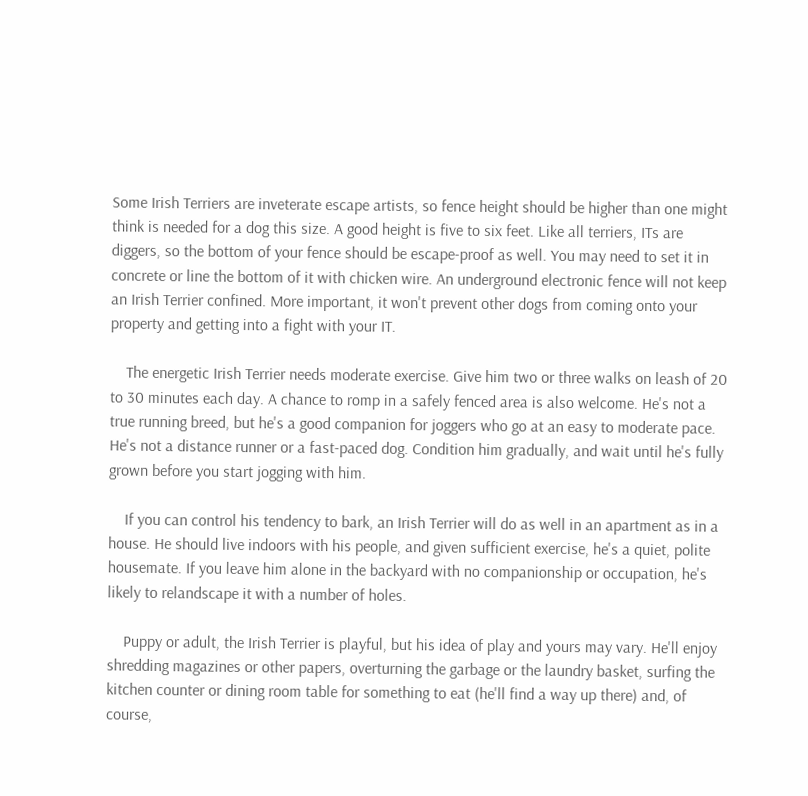Some Irish Terriers are inveterate escape artists, so fence height should be higher than one might think is needed for a dog this size. A good height is five to six feet. Like all terriers, ITs are diggers, so the bottom of your fence should be escape-proof as well. You may need to set it in concrete or line the bottom of it with chicken wire. An underground electronic fence will not keep an Irish Terrier confined. More important, it won't prevent other dogs from coming onto your property and getting into a fight with your IT.

    The energetic Irish Terrier needs moderate exercise. Give him two or three walks on leash of 20 to 30 minutes each day. A chance to romp in a safely fenced area is also welcome. He's not a true running breed, but he's a good companion for joggers who go at an easy to moderate pace. He's not a distance runner or a fast-paced dog. Condition him gradually, and wait until he's fully grown before you start jogging with him.

    If you can control his tendency to bark, an Irish Terrier will do as well in an apartment as in a house. He should live indoors with his people, and given sufficient exercise, he's a quiet, polite housemate. If you leave him alone in the backyard with no companionship or occupation, he's likely to relandscape it with a number of holes.

    Puppy or adult, the Irish Terrier is playful, but his idea of play and yours may vary. He'll enjoy shredding magazines or other papers, overturning the garbage or the laundry basket, surfing the kitchen counter or dining room table for something to eat (he'll find a way up there) and, of course,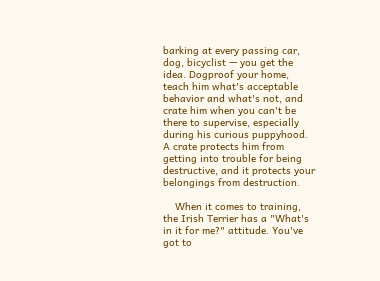barking at every passing car, dog, bicyclist — you get the idea. Dogproof your home, teach him what's acceptable behavior and what's not, and crate him when you can't be there to supervise, especially during his curious puppyhood. A crate protects him from getting into trouble for being destructive, and it protects your belongings from destruction.

    When it comes to training, the Irish Terrier has a "What's in it for me?" attitude. You've got to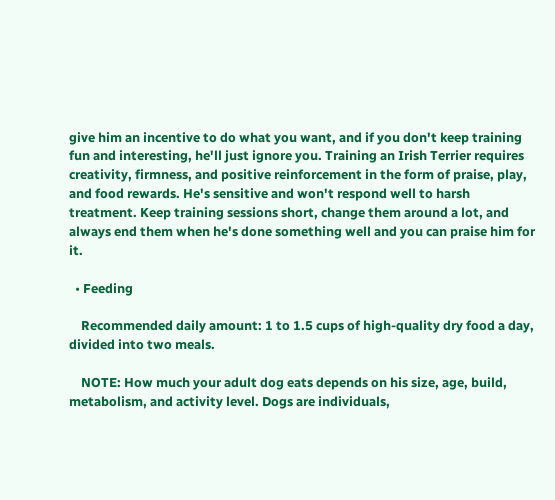give him an incentive to do what you want, and if you don't keep training fun and interesting, he'll just ignore you. Training an Irish Terrier requires creativity, firmness, and positive reinforcement in the form of praise, play, and food rewards. He's sensitive and won't respond well to harsh treatment. Keep training sessions short, change them around a lot, and always end them when he's done something well and you can praise him for it.

  • Feeding

    Recommended daily amount: 1 to 1.5 cups of high-quality dry food a day, divided into two meals.

    NOTE: How much your adult dog eats depends on his size, age, build, metabolism, and activity level. Dogs are individuals,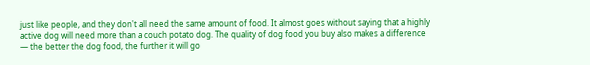just like people, and they don't all need the same amount of food. It almost goes without saying that a highly active dog will need more than a couch potato dog. The quality of dog food you buy also makes a difference — the better the dog food, the further it will go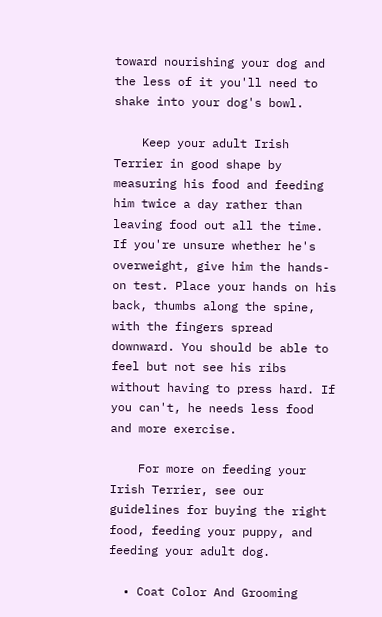toward nourishing your dog and the less of it you'll need to shake into your dog's bowl.

    Keep your adult Irish Terrier in good shape by measuring his food and feeding him twice a day rather than leaving food out all the time. If you're unsure whether he's overweight, give him the hands-on test. Place your hands on his back, thumbs along the spine, with the fingers spread downward. You should be able to feel but not see his ribs without having to press hard. If you can't, he needs less food and more exercise.

    For more on feeding your Irish Terrier, see our guidelines for buying the right food, feeding your puppy, and feeding your adult dog.

  • Coat Color And Grooming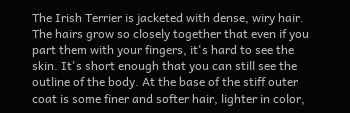The Irish Terrier is jacketed with dense, wiry hair. The hairs grow so closely together that even if you part them with your fingers, it's hard to see the skin. It's short enough that you can still see the outline of the body. At the base of the stiff outer coat is some finer and softer hair, lighter in color,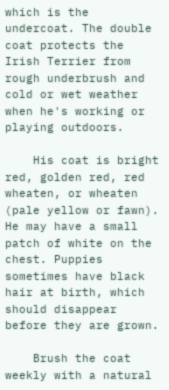which is the undercoat. The double coat protects the Irish Terrier from rough underbrush and cold or wet weather when he's working or playing outdoors.

    His coat is bright red, golden red, red wheaten, or wheaten (pale yellow or fawn). He may have a small patch of white on the chest. Puppies sometimes have black hair at birth, which should disappear before they are grown.

    Brush the coat weekly with a natural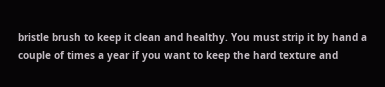bristle brush to keep it clean and healthy. You must strip it by hand a couple of times a year if you want to keep the hard texture and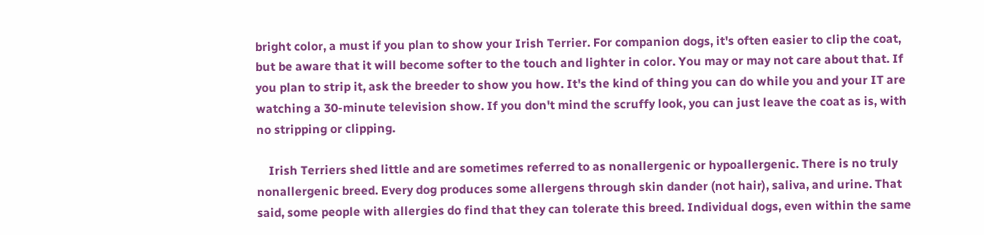bright color, a must if you plan to show your Irish Terrier. For companion dogs, it's often easier to clip the coat, but be aware that it will become softer to the touch and lighter in color. You may or may not care about that. If you plan to strip it, ask the breeder to show you how. It's the kind of thing you can do while you and your IT are watching a 30-minute television show. If you don't mind the scruffy look, you can just leave the coat as is, with no stripping or clipping.

    Irish Terriers shed little and are sometimes referred to as nonallergenic or hypoallergenic. There is no truly nonallergenic breed. Every dog produces some allergens through skin dander (not hair), saliva, and urine. That said, some people with allergies do find that they can tolerate this breed. Individual dogs, even within the same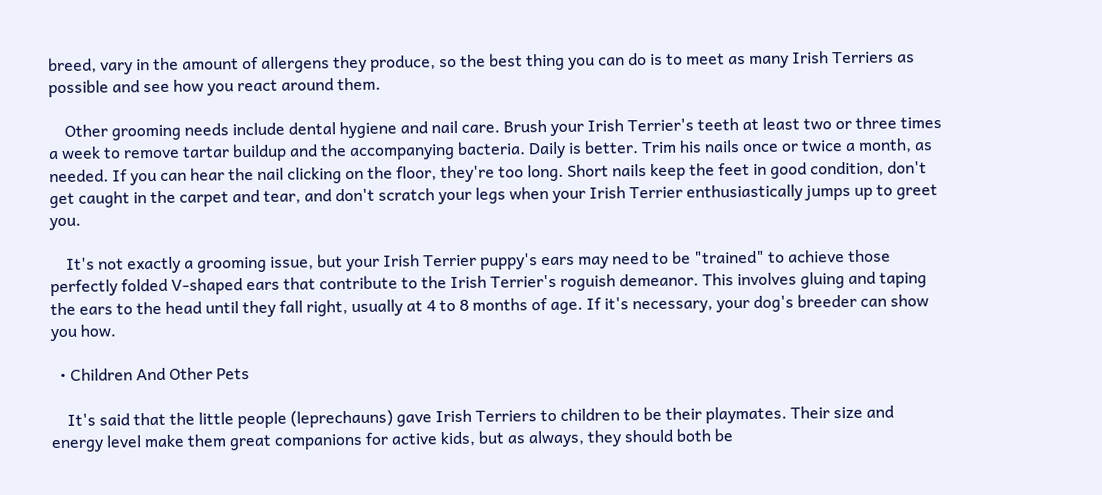breed, vary in the amount of allergens they produce, so the best thing you can do is to meet as many Irish Terriers as possible and see how you react around them.

    Other grooming needs include dental hygiene and nail care. Brush your Irish Terrier's teeth at least two or three times a week to remove tartar buildup and the accompanying bacteria. Daily is better. Trim his nails once or twice a month, as needed. If you can hear the nail clicking on the floor, they're too long. Short nails keep the feet in good condition, don't get caught in the carpet and tear, and don't scratch your legs when your Irish Terrier enthusiastically jumps up to greet you.

    It's not exactly a grooming issue, but your Irish Terrier puppy's ears may need to be "trained" to achieve those perfectly folded V-shaped ears that contribute to the Irish Terrier's roguish demeanor. This involves gluing and taping the ears to the head until they fall right, usually at 4 to 8 months of age. If it's necessary, your dog's breeder can show you how.

  • Children And Other Pets

    It's said that the little people (leprechauns) gave Irish Terriers to children to be their playmates. Their size and energy level make them great companions for active kids, but as always, they should both be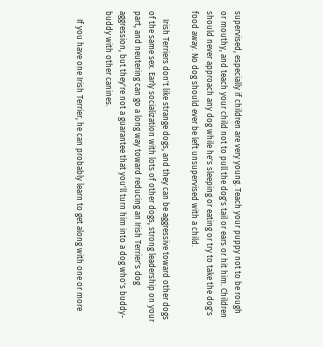supervised, especially if children are very young. Teach your puppy not to be rough or mouthy, and teach your child not to pull the dog's tail or ears or hit him. Children should never approach any dog while he's sleeping or eating or try to take the dog's food away. No dog should ever be left unsupervised with a child.

    Irish Terriers don't like strange dogs, and they can be aggressive toward other dogs of the same sex. Early socialization with lots of other dogs, strong leadership on your part, and neutering can go a long way toward reducing an Irish Terrier's dog aggression, but they're not a guarantee that you'll turn him into a dog who's buddy-buddy with other canines.

    If you have one Irish Terrier, he can probably learn to get along with one or more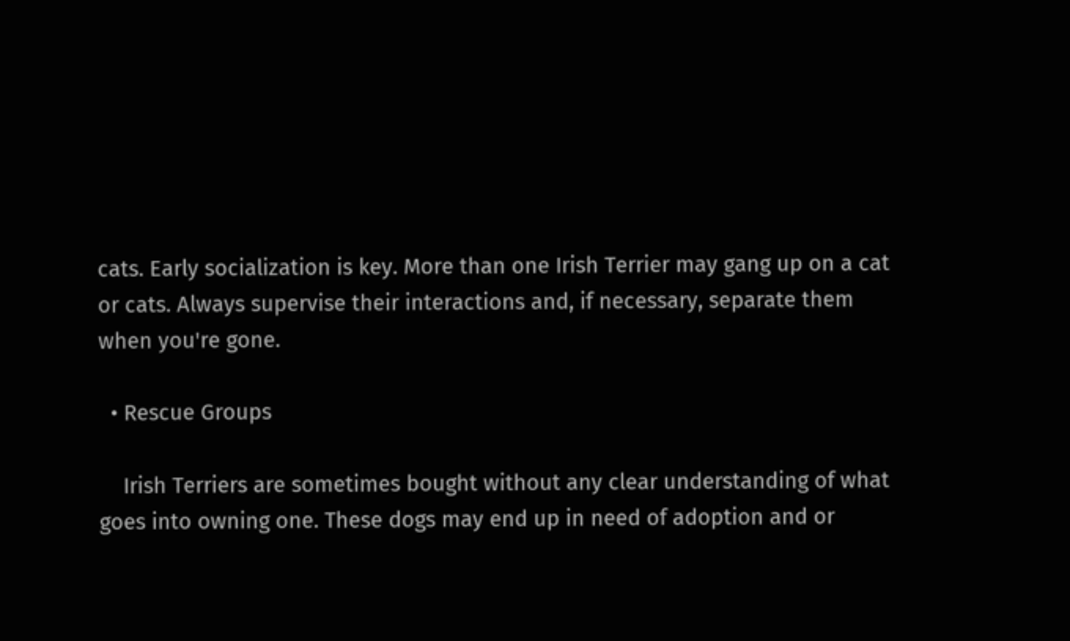cats. Early socialization is key. More than one Irish Terrier may gang up on a cat or cats. Always supervise their interactions and, if necessary, separate them when you're gone.

  • Rescue Groups

    Irish Terriers are sometimes bought without any clear understanding of what goes into owning one. These dogs may end up in need of adoption and or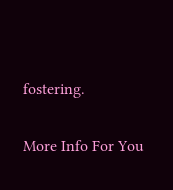fostering.

More Info For You